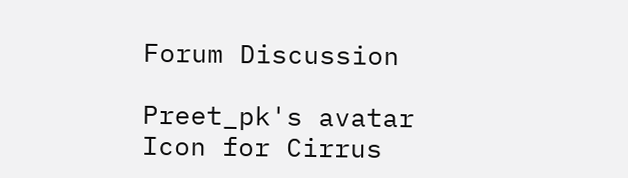Forum Discussion

Preet_pk's avatar
Icon for Cirrus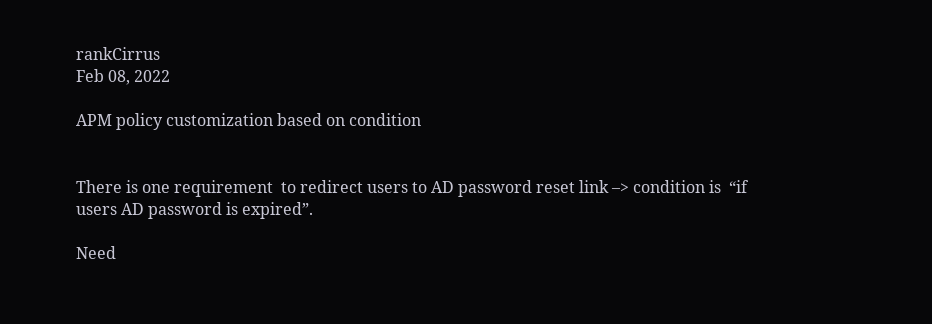rankCirrus
Feb 08, 2022

APM policy customization based on condition


There is one requirement  to redirect users to AD password reset link –> condition is  “if users AD password is expired”.

Need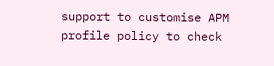support to customise APM profile policy to check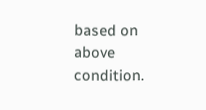based on above condition.